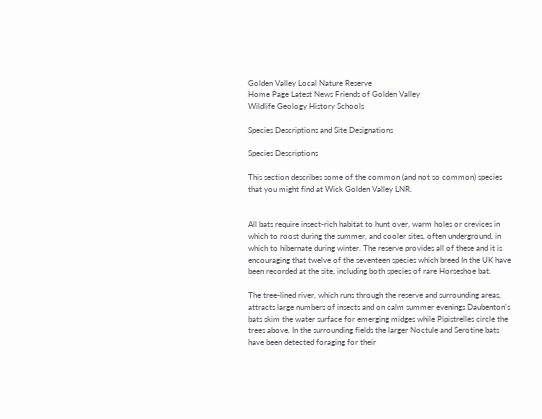Golden Valley Local Nature Reserve
Home Page Latest News Friends of Golden Valley
Wildlife Geology History Schools

Species Descriptions and Site Designations

Species Descriptions

This section describes some of the common (and not so common) species that you might find at Wick Golden Valley LNR.


All bats require insect-rich habitat to hunt over, warm holes or crevices in which to roost during the summer, and cooler sites, often underground, in which to hibernate during winter. The reserve provides all of these and it is encouraging that twelve of the seventeen species which breed In the UK have been recorded at the site, including both species of rare Horseshoe bat.

The tree-lined river, which runs through the reserve and surrounding areas, attracts large numbers of insects and on calm summer evenings Daubenton's bats skim the water surface for emerging midges while Pipistrelles circle the trees above. In the surrounding fields the larger Noctule and Serotine bats have been detected foraging for their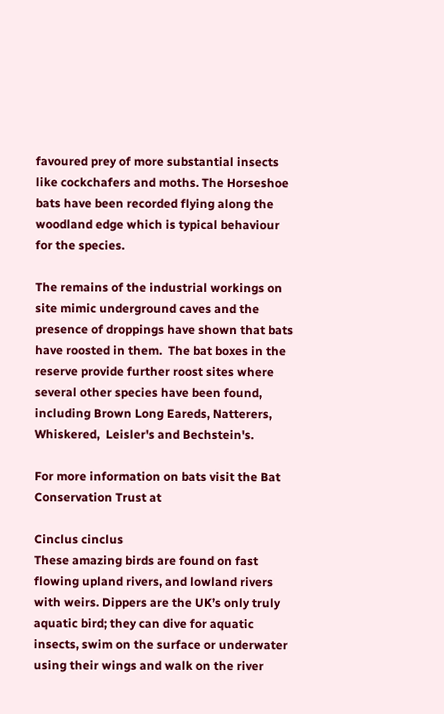favoured prey of more substantial insects like cockchafers and moths. The Horseshoe bats have been recorded flying along the woodland edge which is typical behaviour for the species.

The remains of the industrial workings on site mimic underground caves and the presence of droppings have shown that bats have roosted in them.  The bat boxes in the reserve provide further roost sites where several other species have been found, including Brown Long Eareds, Natterers, Whiskered,  Leisler's and Bechstein's.

For more information on bats visit the Bat Conservation Trust at

Cinclus cinclus
These amazing birds are found on fast flowing upland rivers, and lowland rivers with weirs. Dippers are the UK’s only truly aquatic bird; they can dive for aquatic insects, swim on the surface or underwater using their wings and walk on the river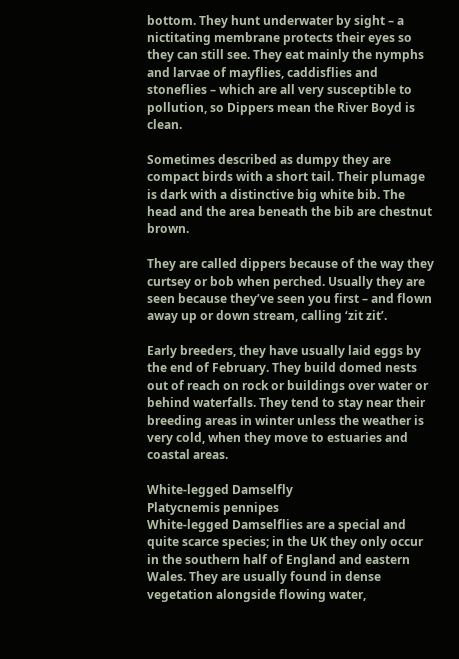bottom. They hunt underwater by sight – a nictitating membrane protects their eyes so they can still see. They eat mainly the nymphs and larvae of mayflies, caddisflies and stoneflies – which are all very susceptible to pollution, so Dippers mean the River Boyd is clean.

Sometimes described as dumpy they are compact birds with a short tail. Their plumage is dark with a distinctive big white bib. The head and the area beneath the bib are chestnut brown.

They are called dippers because of the way they curtsey or bob when perched. Usually they are seen because they’ve seen you first – and flown away up or down stream, calling ‘zit zit’.

Early breeders, they have usually laid eggs by the end of February. They build domed nests out of reach on rock or buildings over water or behind waterfalls. They tend to stay near their breeding areas in winter unless the weather is very cold, when they move to estuaries and coastal areas.

White-legged Damselfly
Platycnemis pennipes
White-legged Damselflies are a special and quite scarce species; in the UK they only occur in the southern half of England and eastern Wales. They are usually found in dense vegetation alongside flowing water,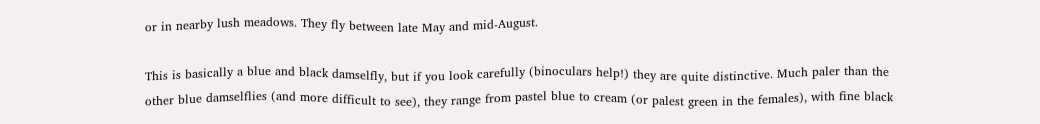or in nearby lush meadows. They fly between late May and mid-August.

This is basically a blue and black damselfly, but if you look carefully (binoculars help!) they are quite distinctive. Much paler than the other blue damselflies (and more difficult to see), they range from pastel blue to cream (or palest green in the females), with fine black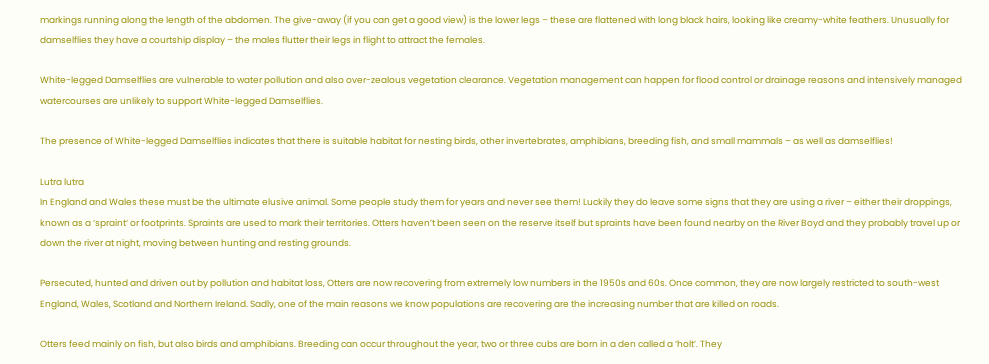markings running along the length of the abdomen. The give-away (if you can get a good view) is the lower legs – these are flattened with long black hairs, looking like creamy-white feathers. Unusually for damselflies they have a courtship display – the males flutter their legs in flight to attract the females.

White-legged Damselflies are vulnerable to water pollution and also over-zealous vegetation clearance. Vegetation management can happen for flood control or drainage reasons and intensively managed watercourses are unlikely to support White-legged Damselflies.

The presence of White-legged Damselflies indicates that there is suitable habitat for nesting birds, other invertebrates, amphibians, breeding fish, and small mammals – as well as damselflies!

Lutra lutra
In England and Wales these must be the ultimate elusive animal. Some people study them for years and never see them! Luckily they do leave some signs that they are using a river – either their droppings, known as a ‘spraint‘ or footprints. Spraints are used to mark their territories. Otters haven’t been seen on the reserve itself but spraints have been found nearby on the River Boyd and they probably travel up or down the river at night, moving between hunting and resting grounds.

Persecuted, hunted and driven out by pollution and habitat loss, Otters are now recovering from extremely low numbers in the 1950s and 60s. Once common, they are now largely restricted to south-west England, Wales, Scotland and Northern Ireland. Sadly, one of the main reasons we know populations are recovering are the increasing number that are killed on roads.

Otters feed mainly on fish, but also birds and amphibians. Breeding can occur throughout the year, two or three cubs are born in a den called a ‘holt’. They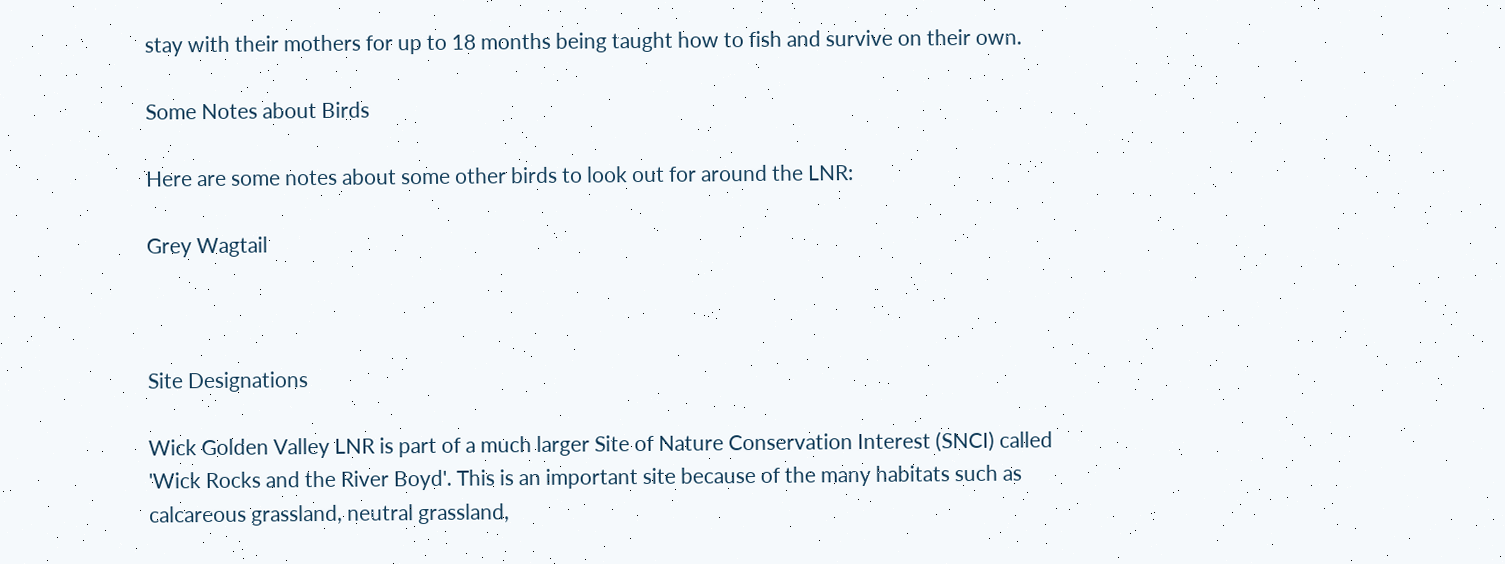stay with their mothers for up to 18 months being taught how to fish and survive on their own.

Some Notes about Birds

Here are some notes about some other birds to look out for around the LNR:

Grey Wagtail



Site Designations

Wick Golden Valley LNR is part of a much larger Site of Nature Conservation Interest (SNCI) called 'Wick Rocks and the River Boyd'. This is an important site because of the many habitats such as calcareous grassland, neutral grassland,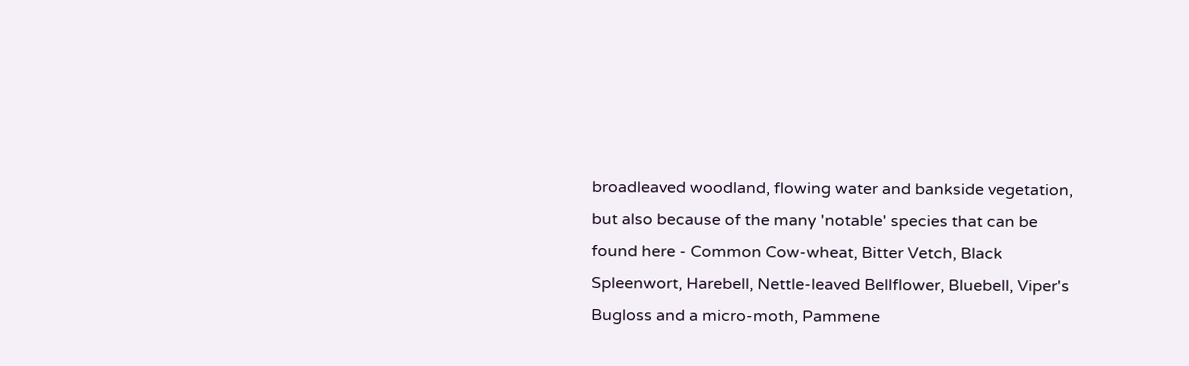broadleaved woodland, flowing water and bankside vegetation, but also because of the many 'notable' species that can be found here - Common Cow-wheat, Bitter Vetch, Black Spleenwort, Harebell, Nettle-leaved Bellflower, Bluebell, Viper's Bugloss and a micro-moth, Pammene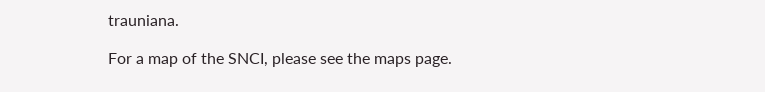trauniana.

For a map of the SNCI, please see the maps page.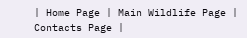| Home Page | Main Wildlife Page | Contacts Page |